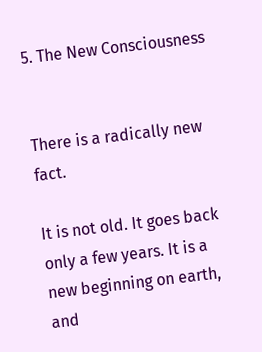5. The New Consciousness


There is a radically new fact.

It is not old. It goes back only a few years. It is a new beginning on earth, and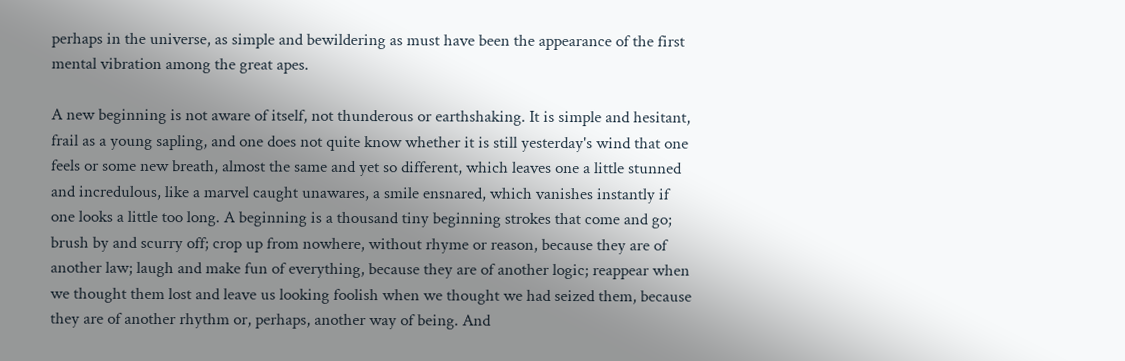perhaps in the universe, as simple and bewildering as must have been the appearance of the first mental vibration among the great apes.

A new beginning is not aware of itself, not thunderous or earthshaking. It is simple and hesitant, frail as a young sapling, and one does not quite know whether it is still yesterday's wind that one feels or some new breath, almost the same and yet so different, which leaves one a little stunned and incredulous, like a marvel caught unawares, a smile ensnared, which vanishes instantly if one looks a little too long. A beginning is a thousand tiny beginning strokes that come and go; brush by and scurry off; crop up from nowhere, without rhyme or reason, because they are of another law; laugh and make fun of everything, because they are of another logic; reappear when we thought them lost and leave us looking foolish when we thought we had seized them, because they are of another rhythm or, perhaps, another way of being. And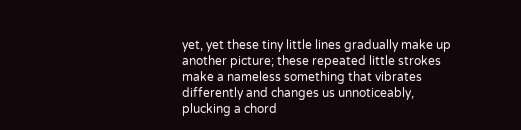yet, yet these tiny little lines gradually make up another picture; these repeated little strokes make a nameless something that vibrates differently and changes us unnoticeably, plucking a chord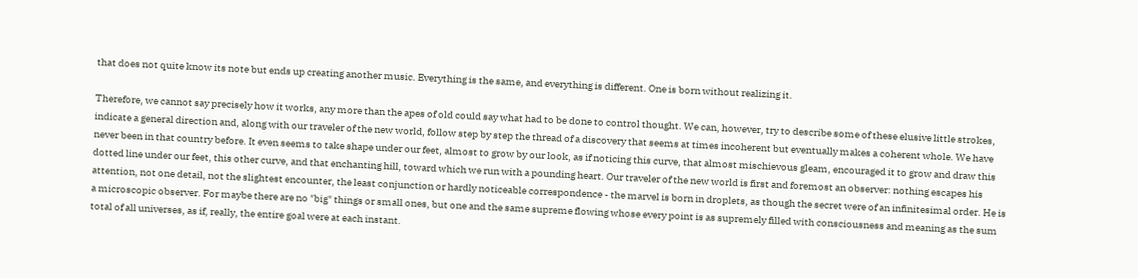that does not quite know its note but ends up creating another music. Everything is the same, and everything is different. One is born without realizing it.

Therefore, we cannot say precisely how it works, any more than the apes of old could say what had to be done to control thought. We can, however, try to describe some of these elusive little strokes, indicate a general direction and, along with our traveler of the new world, follow step by step the thread of a discovery that seems at times incoherent but eventually makes a coherent whole. We have never been in that country before. It even seems to take shape under our feet, almost to grow by our look, as if noticing this curve, that almost mischievous gleam, encouraged it to grow and draw this dotted line under our feet, this other curve, and that enchanting hill, toward which we run with a pounding heart. Our traveler of the new world is first and foremost an observer: nothing escapes his attention, not one detail, not the slightest encounter, the least conjunction or hardly noticeable correspondence - the marvel is born in droplets, as though the secret were of an infinitesimal order. He is a microscopic observer. For maybe there are no "big" things or small ones, but one and the same supreme flowing whose every point is as supremely filled with consciousness and meaning as the sum total of all universes, as if, really, the entire goal were at each instant.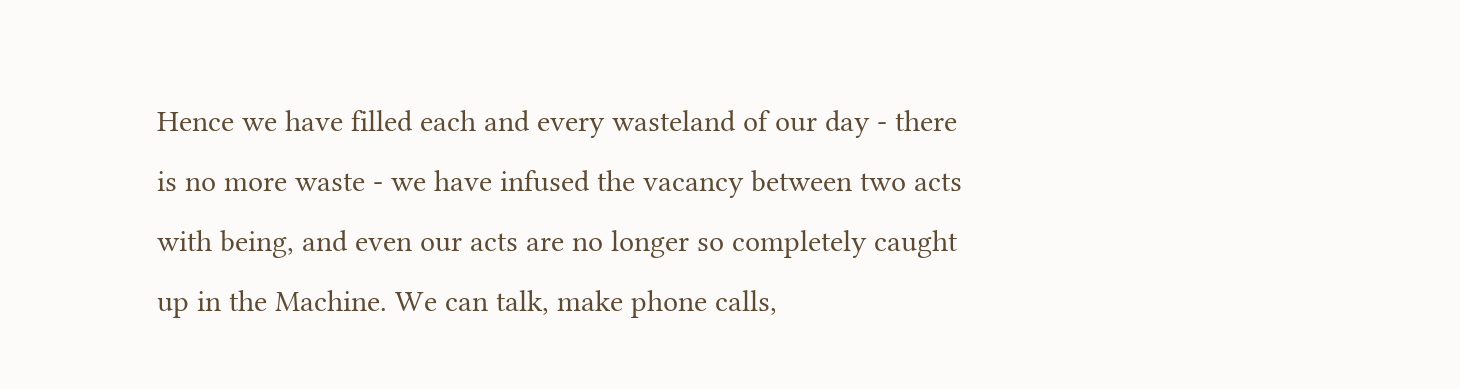Hence we have filled each and every wasteland of our day - there is no more waste - we have infused the vacancy between two acts with being, and even our acts are no longer so completely caught up in the Machine. We can talk, make phone calls,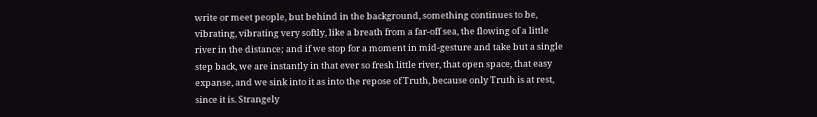write or meet people, but behind in the background, something continues to be, vibrating, vibrating very softly, like a breath from a far-off sea, the flowing of a little river in the distance; and if we stop for a moment in mid-gesture and take but a single step back, we are instantly in that ever so fresh little river, that open space, that easy expanse, and we sink into it as into the repose of Truth, because only Truth is at rest, since it is. Strangely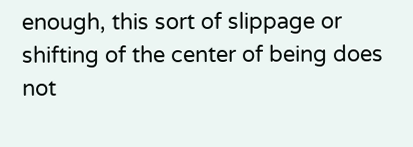enough, this sort of slippage or shifting of the center of being does not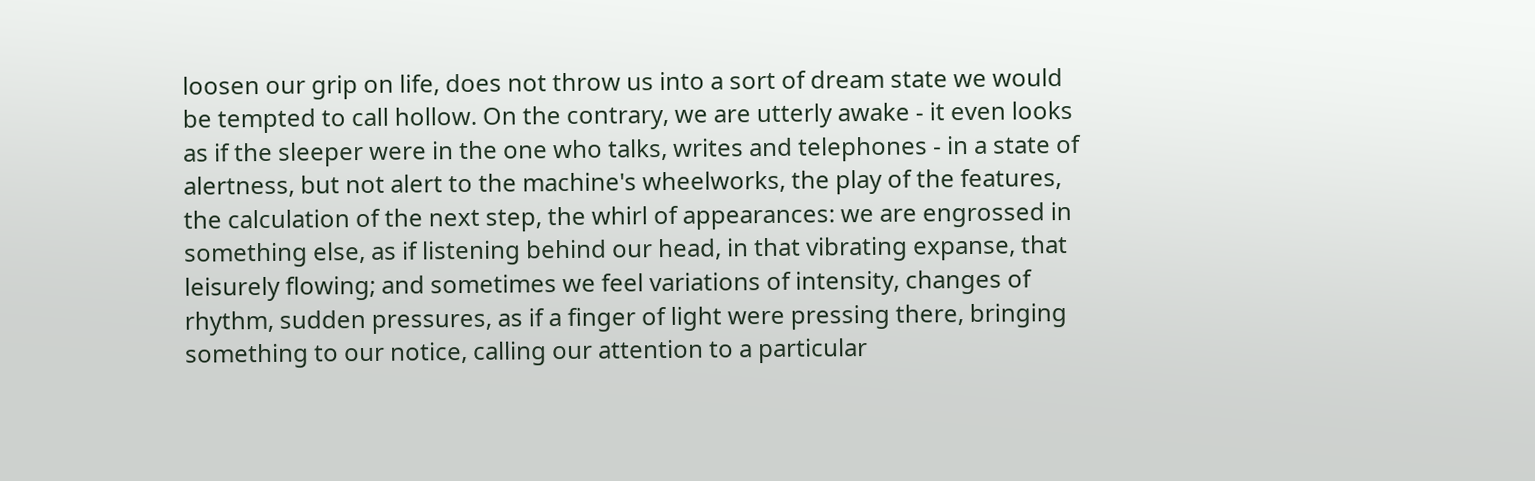loosen our grip on life, does not throw us into a sort of dream state we would be tempted to call hollow. On the contrary, we are utterly awake - it even looks as if the sleeper were in the one who talks, writes and telephones - in a state of alertness, but not alert to the machine's wheelworks, the play of the features, the calculation of the next step, the whirl of appearances: we are engrossed in something else, as if listening behind our head, in that vibrating expanse, that leisurely flowing; and sometimes we feel variations of intensity, changes of rhythm, sudden pressures, as if a finger of light were pressing there, bringing something to our notice, calling our attention to a particular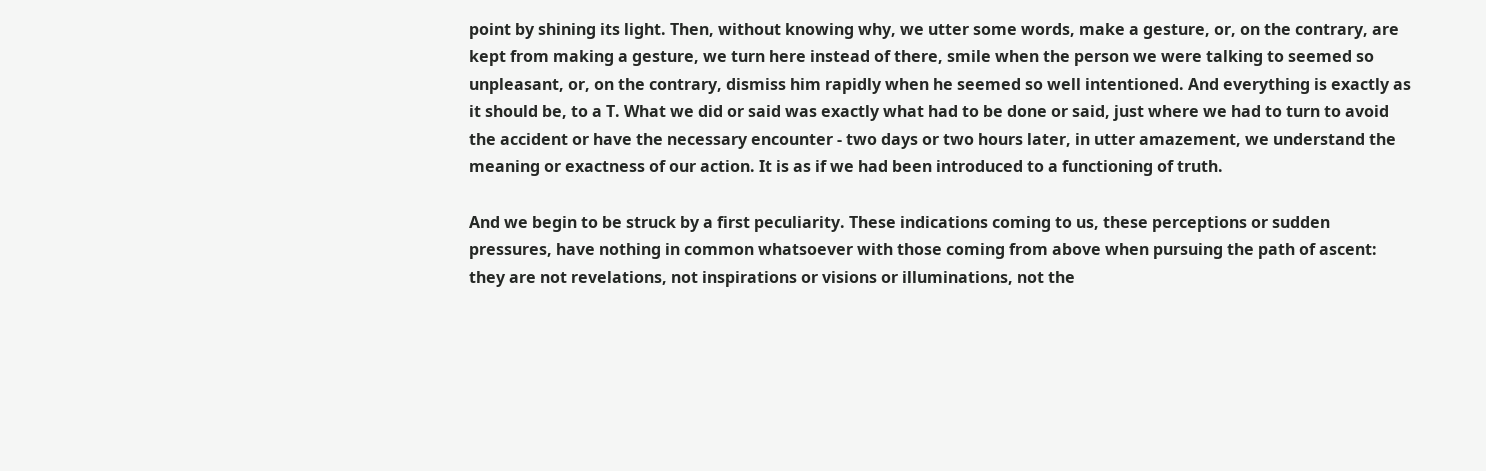point by shining its light. Then, without knowing why, we utter some words, make a gesture, or, on the contrary, are kept from making a gesture, we turn here instead of there, smile when the person we were talking to seemed so unpleasant, or, on the contrary, dismiss him rapidly when he seemed so well intentioned. And everything is exactly as it should be, to a T. What we did or said was exactly what had to be done or said, just where we had to turn to avoid the accident or have the necessary encounter - two days or two hours later, in utter amazement, we understand the meaning or exactness of our action. It is as if we had been introduced to a functioning of truth.

And we begin to be struck by a first peculiarity. These indications coming to us, these perceptions or sudden pressures, have nothing in common whatsoever with those coming from above when pursuing the path of ascent: they are not revelations, not inspirations or visions or illuminations, not the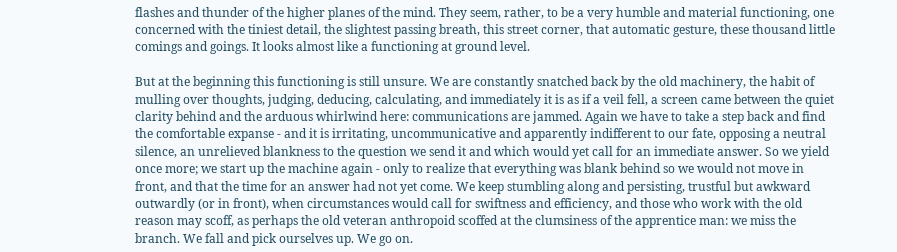flashes and thunder of the higher planes of the mind. They seem, rather, to be a very humble and material functioning, one concerned with the tiniest detail, the slightest passing breath, this street corner, that automatic gesture, these thousand little comings and goings. It looks almost like a functioning at ground level.

But at the beginning this functioning is still unsure. We are constantly snatched back by the old machinery, the habit of mulling over thoughts, judging, deducing, calculating, and immediately it is as if a veil fell, a screen came between the quiet clarity behind and the arduous whirlwind here: communications are jammed. Again we have to take a step back and find the comfortable expanse - and it is irritating, uncommunicative and apparently indifferent to our fate, opposing a neutral silence, an unrelieved blankness to the question we send it and which would yet call for an immediate answer. So we yield once more; we start up the machine again - only to realize that everything was blank behind so we would not move in front, and that the time for an answer had not yet come. We keep stumbling along and persisting, trustful but awkward outwardly (or in front), when circumstances would call for swiftness and efficiency, and those who work with the old reason may scoff, as perhaps the old veteran anthropoid scoffed at the clumsiness of the apprentice man: we miss the branch. We fall and pick ourselves up. We go on.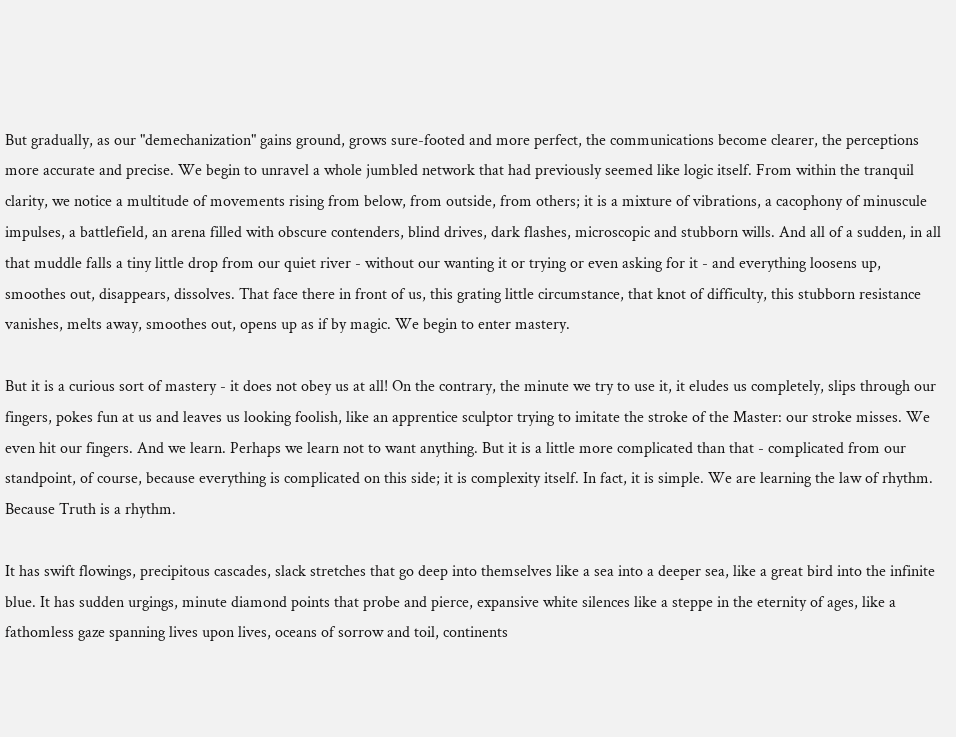But gradually, as our "demechanization" gains ground, grows sure-footed and more perfect, the communications become clearer, the perceptions more accurate and precise. We begin to unravel a whole jumbled network that had previously seemed like logic itself. From within the tranquil clarity, we notice a multitude of movements rising from below, from outside, from others; it is a mixture of vibrations, a cacophony of minuscule impulses, a battlefield, an arena filled with obscure contenders, blind drives, dark flashes, microscopic and stubborn wills. And all of a sudden, in all that muddle falls a tiny little drop from our quiet river - without our wanting it or trying or even asking for it - and everything loosens up, smoothes out, disappears, dissolves. That face there in front of us, this grating little circumstance, that knot of difficulty, this stubborn resistance vanishes, melts away, smoothes out, opens up as if by magic. We begin to enter mastery.

But it is a curious sort of mastery - it does not obey us at all! On the contrary, the minute we try to use it, it eludes us completely, slips through our fingers, pokes fun at us and leaves us looking foolish, like an apprentice sculptor trying to imitate the stroke of the Master: our stroke misses. We even hit our fingers. And we learn. Perhaps we learn not to want anything. But it is a little more complicated than that - complicated from our standpoint, of course, because everything is complicated on this side; it is complexity itself. In fact, it is simple. We are learning the law of rhythm. Because Truth is a rhythm.

It has swift flowings, precipitous cascades, slack stretches that go deep into themselves like a sea into a deeper sea, like a great bird into the infinite blue. It has sudden urgings, minute diamond points that probe and pierce, expansive white silences like a steppe in the eternity of ages, like a fathomless gaze spanning lives upon lives, oceans of sorrow and toil, continents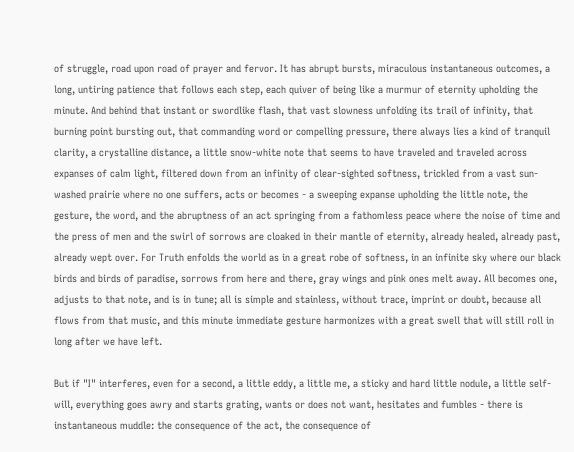of struggle, road upon road of prayer and fervor. It has abrupt bursts, miraculous instantaneous outcomes, a long, untiring patience that follows each step, each quiver of being like a murmur of eternity upholding the minute. And behind that instant or swordlike flash, that vast slowness unfolding its trail of infinity, that burning point bursting out, that commanding word or compelling pressure, there always lies a kind of tranquil clarity, a crystalline distance, a little snow-white note that seems to have traveled and traveled across expanses of calm light, filtered down from an infinity of clear-sighted softness, trickled from a vast sun-washed prairie where no one suffers, acts or becomes - a sweeping expanse upholding the little note, the gesture, the word, and the abruptness of an act springing from a fathomless peace where the noise of time and the press of men and the swirl of sorrows are cloaked in their mantle of eternity, already healed, already past, already wept over. For Truth enfolds the world as in a great robe of softness, in an infinite sky where our black birds and birds of paradise, sorrows from here and there, gray wings and pink ones melt away. All becomes one, adjusts to that note, and is in tune; all is simple and stainless, without trace, imprint or doubt, because all flows from that music, and this minute immediate gesture harmonizes with a great swell that will still roll in long after we have left.

But if "I" interferes, even for a second, a little eddy, a little me, a sticky and hard little nodule, a little self-will, everything goes awry and starts grating, wants or does not want, hesitates and fumbles - there is instantaneous muddle: the consequence of the act, the consequence of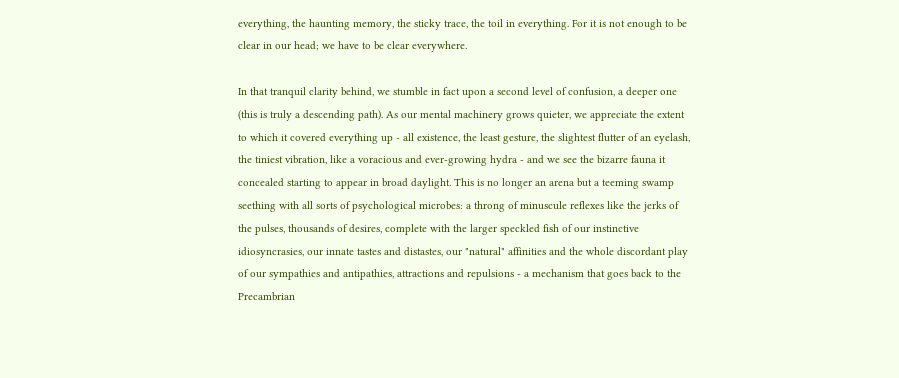everything, the haunting memory, the sticky trace, the toil in everything. For it is not enough to be clear in our head; we have to be clear everywhere.

In that tranquil clarity behind, we stumble in fact upon a second level of confusion, a deeper one (this is truly a descending path). As our mental machinery grows quieter, we appreciate the extent to which it covered everything up - all existence, the least gesture, the slightest flutter of an eyelash, the tiniest vibration, like a voracious and ever-growing hydra - and we see the bizarre fauna it concealed starting to appear in broad daylight. This is no longer an arena but a teeming swamp seething with all sorts of psychological microbes: a throng of minuscule reflexes like the jerks of the pulses, thousands of desires, complete with the larger speckled fish of our instinctive idiosyncrasies, our innate tastes and distastes, our "natural" affinities and the whole discordant play of our sympathies and antipathies, attractions and repulsions - a mechanism that goes back to the Precambrian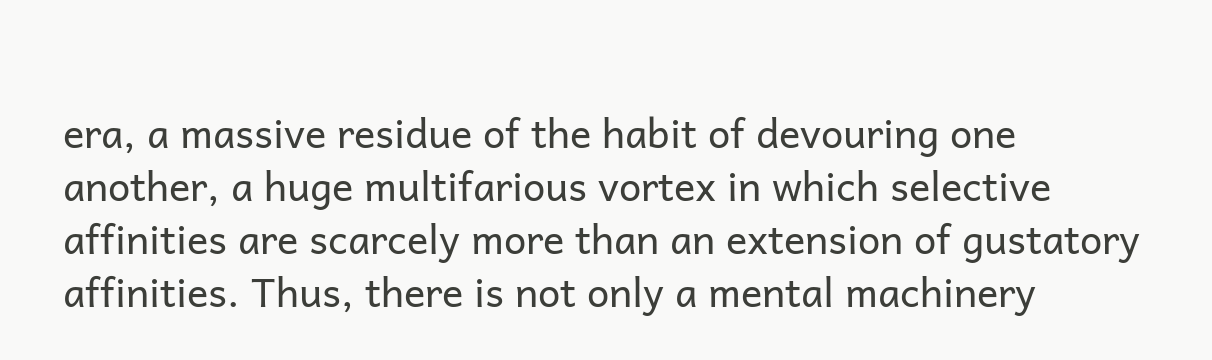era, a massive residue of the habit of devouring one another, a huge multifarious vortex in which selective affinities are scarcely more than an extension of gustatory affinities. Thus, there is not only a mental machinery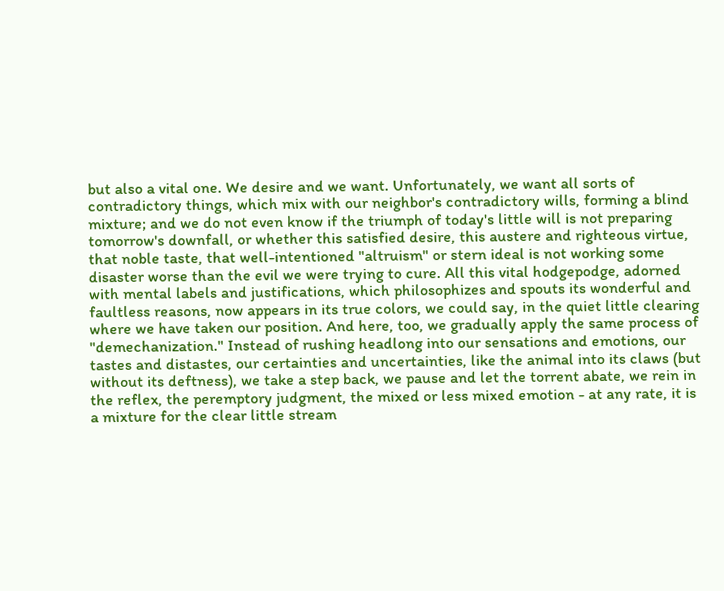but also a vital one. We desire and we want. Unfortunately, we want all sorts of contradictory things, which mix with our neighbor's contradictory wills, forming a blind mixture; and we do not even know if the triumph of today's little will is not preparing tomorrow's downfall, or whether this satisfied desire, this austere and righteous virtue, that noble taste, that well-intentioned "altruism" or stern ideal is not working some disaster worse than the evil we were trying to cure. All this vital hodgepodge, adorned with mental labels and justifications, which philosophizes and spouts its wonderful and faultless reasons, now appears in its true colors, we could say, in the quiet little clearing where we have taken our position. And here, too, we gradually apply the same process of "demechanization." Instead of rushing headlong into our sensations and emotions, our tastes and distastes, our certainties and uncertainties, like the animal into its claws (but without its deftness), we take a step back, we pause and let the torrent abate, we rein in the reflex, the peremptory judgment, the mixed or less mixed emotion - at any rate, it is a mixture for the clear little stream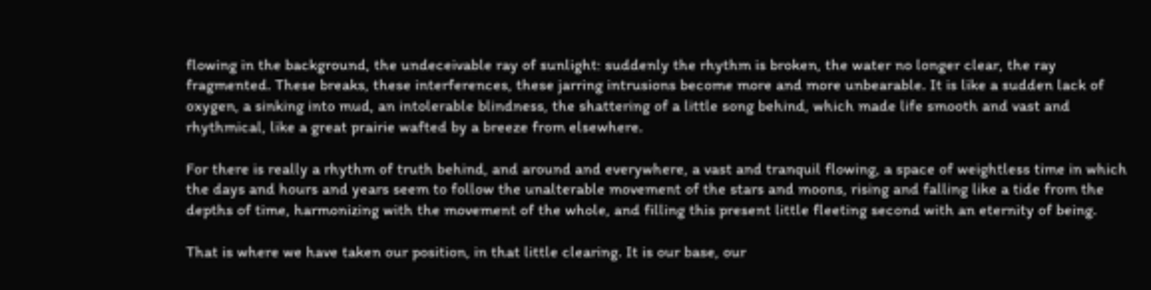flowing in the background, the undeceivable ray of sunlight: suddenly the rhythm is broken, the water no longer clear, the ray fragmented. These breaks, these interferences, these jarring intrusions become more and more unbearable. It is like a sudden lack of oxygen, a sinking into mud, an intolerable blindness, the shattering of a little song behind, which made life smooth and vast and rhythmical, like a great prairie wafted by a breeze from elsewhere.

For there is really a rhythm of truth behind, and around and everywhere, a vast and tranquil flowing, a space of weightless time in which the days and hours and years seem to follow the unalterable movement of the stars and moons, rising and falling like a tide from the depths of time, harmonizing with the movement of the whole, and filling this present little fleeting second with an eternity of being.

That is where we have taken our position, in that little clearing. It is our base, our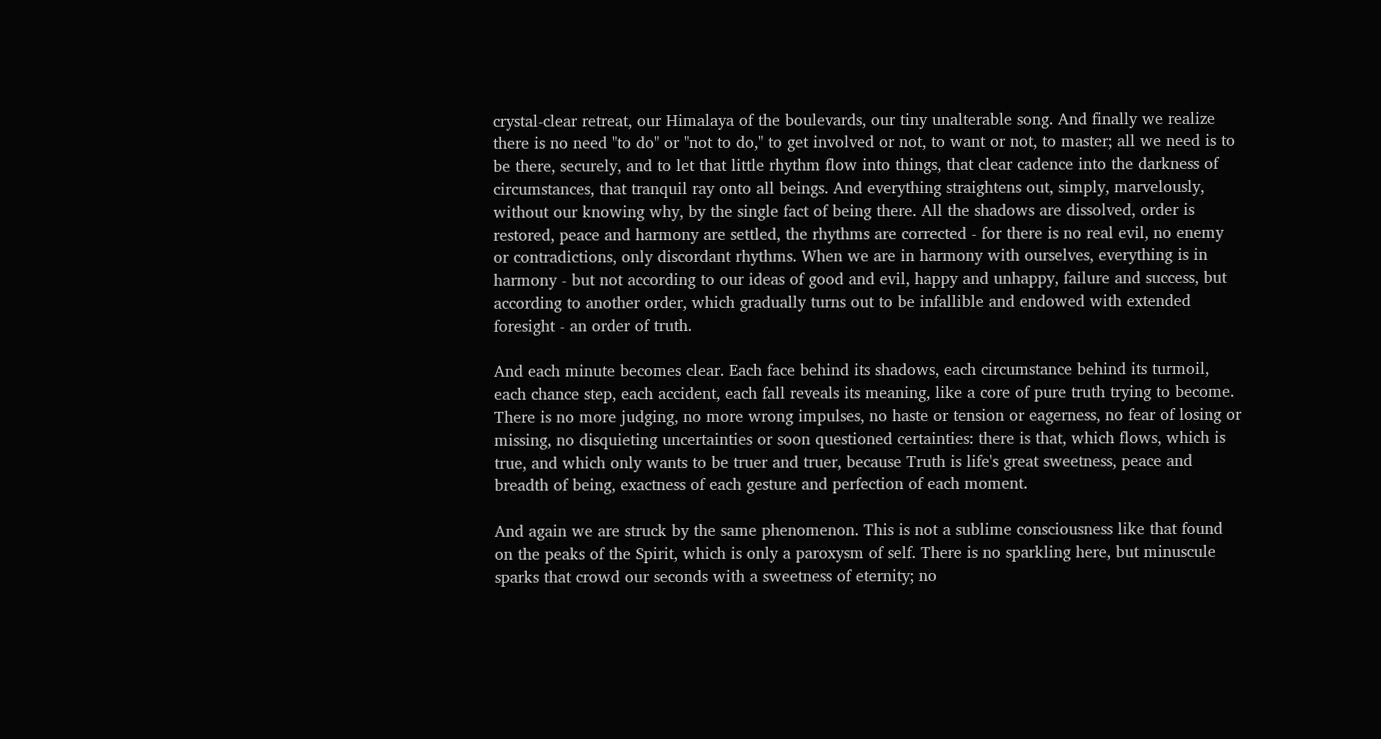crystal-clear retreat, our Himalaya of the boulevards, our tiny unalterable song. And finally we realize there is no need "to do" or "not to do," to get involved or not, to want or not, to master; all we need is to be there, securely, and to let that little rhythm flow into things, that clear cadence into the darkness of circumstances, that tranquil ray onto all beings. And everything straightens out, simply, marvelously, without our knowing why, by the single fact of being there. All the shadows are dissolved, order is restored, peace and harmony are settled, the rhythms are corrected - for there is no real evil, no enemy or contradictions, only discordant rhythms. When we are in harmony with ourselves, everything is in harmony - but not according to our ideas of good and evil, happy and unhappy, failure and success, but according to another order, which gradually turns out to be infallible and endowed with extended foresight - an order of truth.

And each minute becomes clear. Each face behind its shadows, each circumstance behind its turmoil, each chance step, each accident, each fall reveals its meaning, like a core of pure truth trying to become. There is no more judging, no more wrong impulses, no haste or tension or eagerness, no fear of losing or missing, no disquieting uncertainties or soon questioned certainties: there is that, which flows, which is true, and which only wants to be truer and truer, because Truth is life's great sweetness, peace and breadth of being, exactness of each gesture and perfection of each moment.

And again we are struck by the same phenomenon. This is not a sublime consciousness like that found on the peaks of the Spirit, which is only a paroxysm of self. There is no sparkling here, but minuscule sparks that crowd our seconds with a sweetness of eternity; no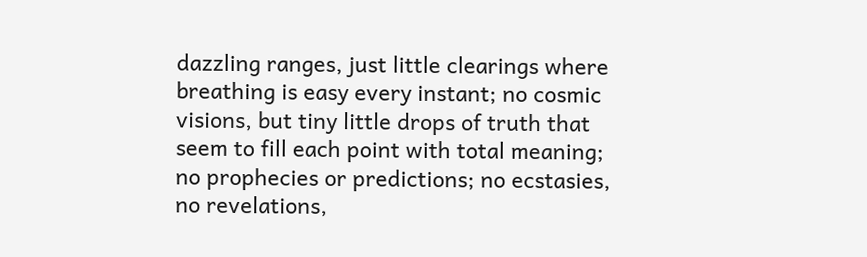dazzling ranges, just little clearings where breathing is easy every instant; no cosmic visions, but tiny little drops of truth that seem to fill each point with total meaning; no prophecies or predictions; no ecstasies, no revelations,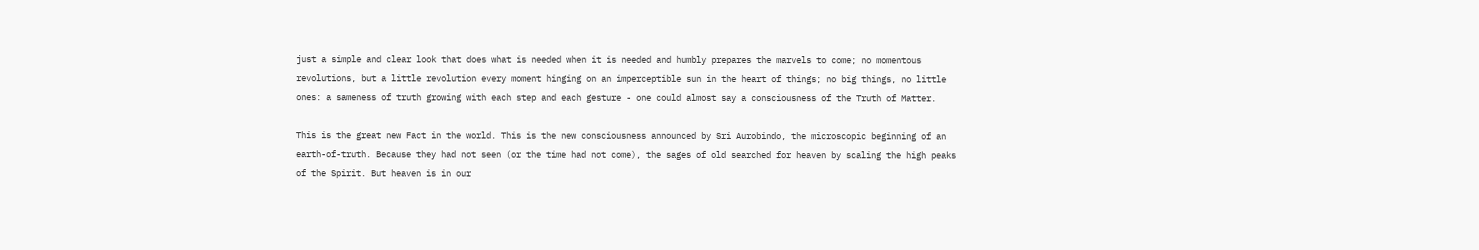just a simple and clear look that does what is needed when it is needed and humbly prepares the marvels to come; no momentous revolutions, but a little revolution every moment hinging on an imperceptible sun in the heart of things; no big things, no little ones: a sameness of truth growing with each step and each gesture - one could almost say a consciousness of the Truth of Matter.

This is the great new Fact in the world. This is the new consciousness announced by Sri Aurobindo, the microscopic beginning of an earth-of-truth. Because they had not seen (or the time had not come), the sages of old searched for heaven by scaling the high peaks of the Spirit. But heaven is in our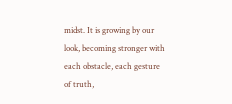midst. It is growing by our look, becoming stronger with each obstacle, each gesture of truth,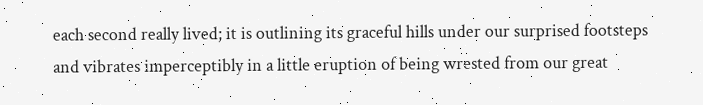each second really lived; it is outlining its graceful hills under our surprised footsteps and vibrates imperceptibly in a little eruption of being wrested from our great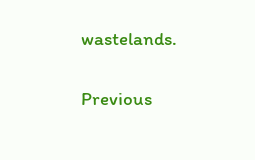wastelands.

Previous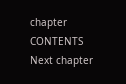chapter CONTENTS Next chapter